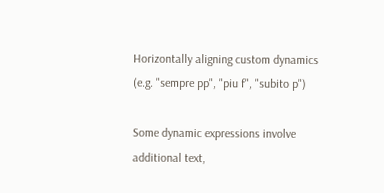Horizontally aligning custom dynamics (e.g. "sempre pp", "piu f", "subito p")

Some dynamic expressions involve additional text,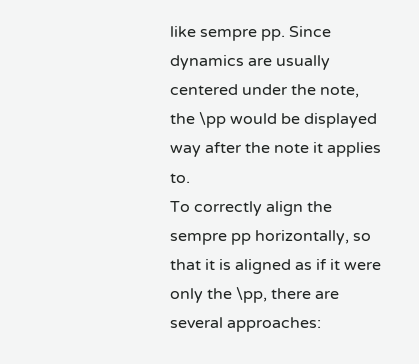like sempre pp. Since dynamics are usually centered under the note, the \pp would be displayed way after the note it applies to.
To correctly align the sempre pp horizontally, so that it is aligned as if it were only the \pp, there are several approaches: